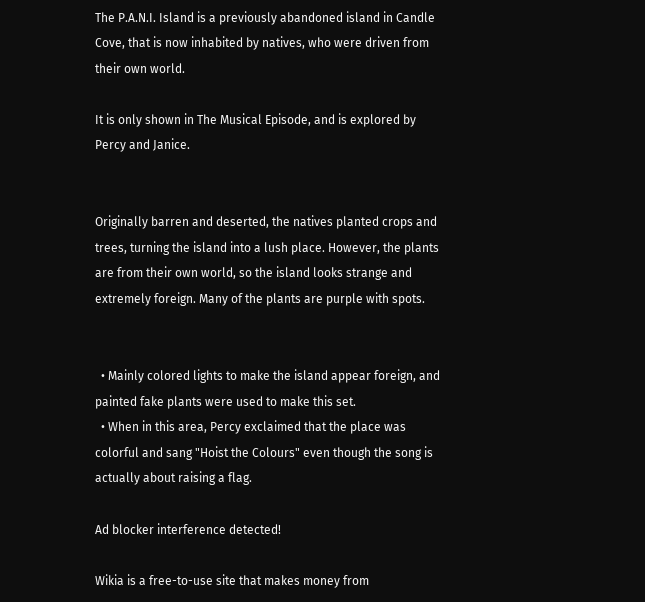The P.A.N.I. Island is a previously abandoned island in Candle Cove, that is now inhabited by natives, who were driven from their own world.

It is only shown in The Musical Episode, and is explored by Percy and Janice.


Originally barren and deserted, the natives planted crops and trees, turning the island into a lush place. However, the plants are from their own world, so the island looks strange and extremely foreign. Many of the plants are purple with spots.


  • Mainly colored lights to make the island appear foreign, and painted fake plants were used to make this set.
  • When in this area, Percy exclaimed that the place was colorful and sang "Hoist the Colours" even though the song is actually about raising a flag.

Ad blocker interference detected!

Wikia is a free-to-use site that makes money from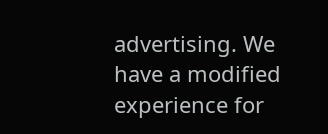advertising. We have a modified experience for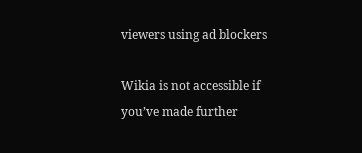viewers using ad blockers

Wikia is not accessible if you’ve made further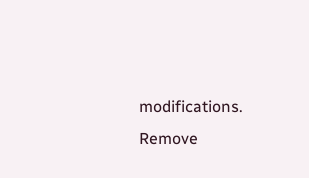modifications. Remove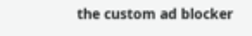the custom ad blocker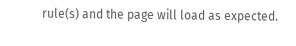rule(s) and the page will load as expected.